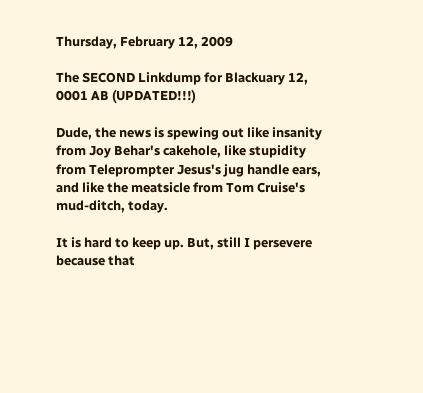Thursday, February 12, 2009

The SECOND Linkdump for Blackuary 12, 0001 AB (UPDATED!!!)

Dude, the news is spewing out like insanity from Joy Behar's cakehole, like stupidity from Teleprompter Jesus's jug handle ears, and like the meatsicle from Tom Cruise's mud-ditch, today.

It is hard to keep up. But, still I persevere because that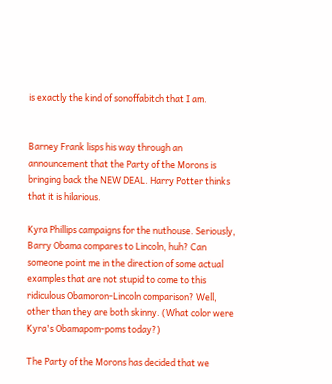is exactly the kind of sonoffabitch that I am.


Barney Frank lisps his way through an announcement that the Party of the Morons is bringing back the NEW DEAL. Harry Potter thinks that it is hilarious.

Kyra Phillips campaigns for the nuthouse. Seriously, Barry Obama compares to Lincoln, huh? Can someone point me in the direction of some actual examples that are not stupid to come to this ridiculous Obamoron-Lincoln comparison? Well, other than they are both skinny. (What color were Kyra's Obamapom-poms today?)

The Party of the Morons has decided that we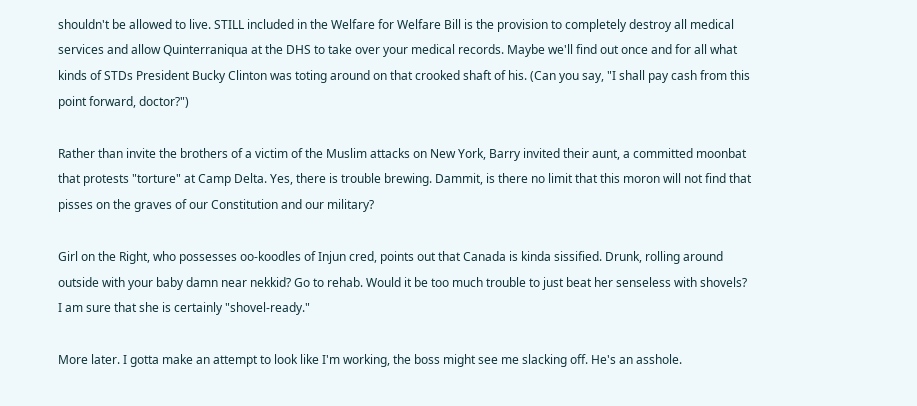shouldn't be allowed to live. STILL included in the Welfare for Welfare Bill is the provision to completely destroy all medical services and allow Quinterraniqua at the DHS to take over your medical records. Maybe we'll find out once and for all what kinds of STDs President Bucky Clinton was toting around on that crooked shaft of his. (Can you say, "I shall pay cash from this point forward, doctor?")

Rather than invite the brothers of a victim of the Muslim attacks on New York, Barry invited their aunt, a committed moonbat that protests "torture" at Camp Delta. Yes, there is trouble brewing. Dammit, is there no limit that this moron will not find that pisses on the graves of our Constitution and our military?

Girl on the Right, who possesses oo-koodles of Injun cred, points out that Canada is kinda sissified. Drunk, rolling around outside with your baby damn near nekkid? Go to rehab. Would it be too much trouble to just beat her senseless with shovels? I am sure that she is certainly "shovel-ready."

More later. I gotta make an attempt to look like I'm working, the boss might see me slacking off. He's an asshole.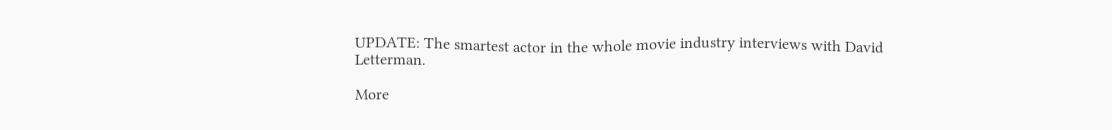UPDATE: The smartest actor in the whole movie industry interviews with David Letterman.

More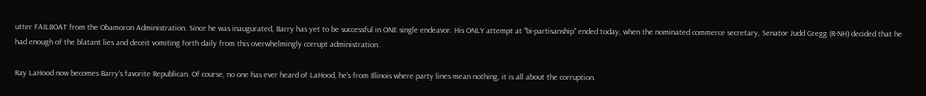utter FAILBOAT from the Obamoron Administration. Since he was inaugurated, Barry has yet to be successful in ONE single endeavor. His ONLY attempt at "bi-partisanship" ended today, when the nominated commerce secretary, Senator Judd Gregg (R-NH) decided that he had enough of the blatant lies and deceit vomiting forth daily from this overwhelmingly corrupt administration.

Ray LaHood now becomes Barry's favorite Republican. Of course, no one has ever heard of LaHood, he's from Illinois where party lines mean nothing, it is all about the corruption.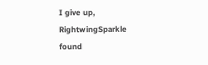I give up, RightwingSparkle found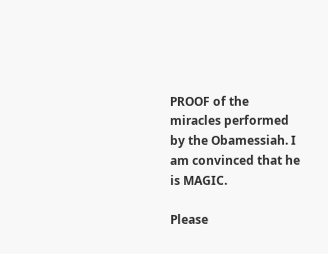PROOF of the miracles performed by the Obamessiah. I am convinced that he is MAGIC.

Please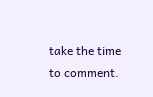take the time to comment.